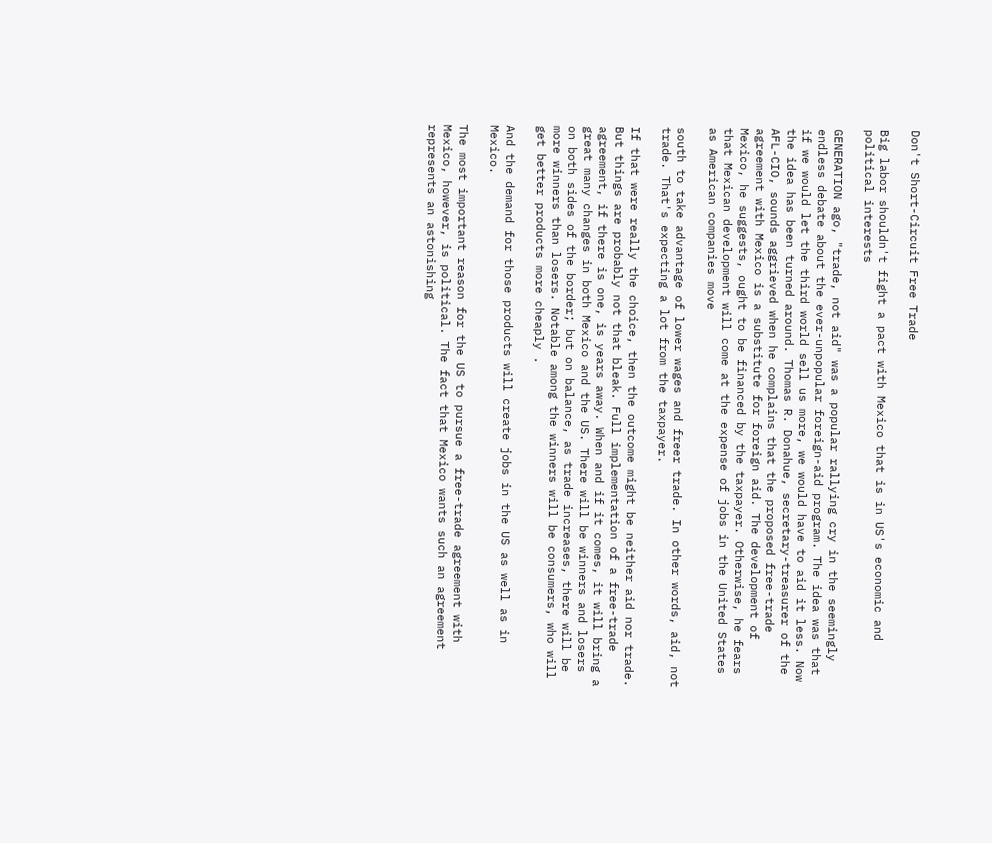Don't Short-Circuit Free Trade

Big labor shouldn't fight a pact with Mexico that is in US's economic and political interests

GENERATION ago, "trade, not aid" was a popular rallying cry in the seemingly endless debate about the ever-unpopular foreign-aid program. The idea was that if we would let the third world sell us more, we would have to aid it less. Now the idea has been turned around. Thomas R. Donahue, secretary-treasurer of the AFL-CIO, sounds aggrieved when he complains that the proposed free-trade agreement with Mexico is a substitute for foreign aid. The development of Mexico, he suggests, ought to be financed by the taxpayer. Otherwise, he fears that Mexican development will come at the expense of jobs in the United States as American companies move

south to take advantage of lower wages and freer trade. In other words, aid, not trade. That's expecting a lot from the taxpayer.

If that were really the choice, then the outcome might be neither aid nor trade. But things are probably not that bleak. Full implementation of a free-trade agreement, if there is one, is years away. When and if it comes, it will bring a great many changes in both Mexico and the US. There will be winners and losers on both sides of the border; but on balance, as trade increases, there will be more winners than losers. Notable among the winners will be consumers, who will get better products more cheaply .

And the demand for those products will create jobs in the US as well as in Mexico.

The most important reason for the US to pursue a free-trade agreement with Mexico, however, is political. The fact that Mexico wants such an agreement represents an astonishing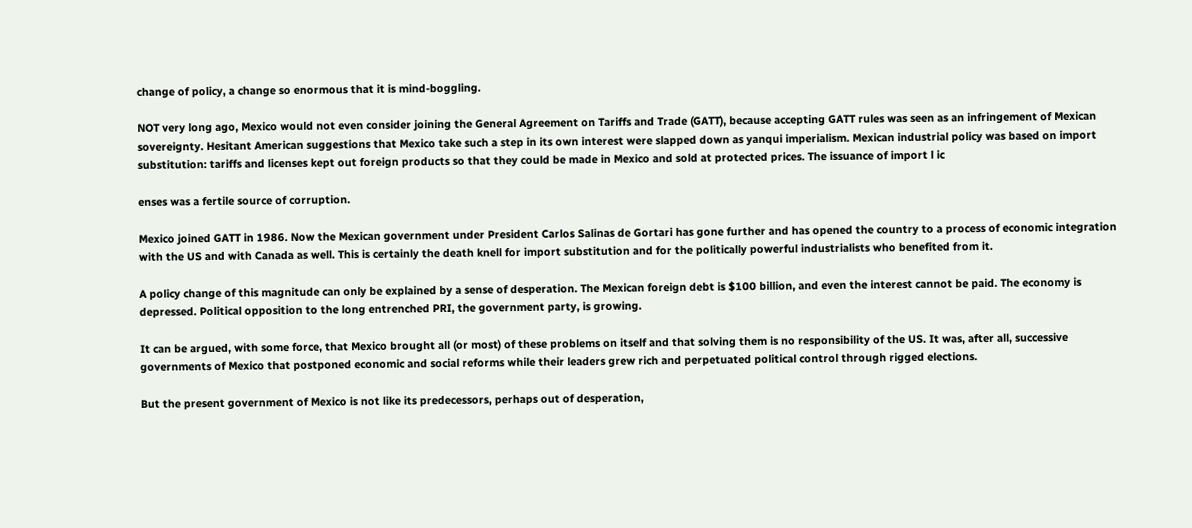change of policy, a change so enormous that it is mind-boggling.

NOT very long ago, Mexico would not even consider joining the General Agreement on Tariffs and Trade (GATT), because accepting GATT rules was seen as an infringement of Mexican sovereignty. Hesitant American suggestions that Mexico take such a step in its own interest were slapped down as yanqui imperialism. Mexican industrial policy was based on import substitution: tariffs and licenses kept out foreign products so that they could be made in Mexico and sold at protected prices. The issuance of import l ic

enses was a fertile source of corruption.

Mexico joined GATT in 1986. Now the Mexican government under President Carlos Salinas de Gortari has gone further and has opened the country to a process of economic integration with the US and with Canada as well. This is certainly the death knell for import substitution and for the politically powerful industrialists who benefited from it.

A policy change of this magnitude can only be explained by a sense of desperation. The Mexican foreign debt is $100 billion, and even the interest cannot be paid. The economy is depressed. Political opposition to the long entrenched PRI, the government party, is growing.

It can be argued, with some force, that Mexico brought all (or most) of these problems on itself and that solving them is no responsibility of the US. It was, after all, successive governments of Mexico that postponed economic and social reforms while their leaders grew rich and perpetuated political control through rigged elections.

But the present government of Mexico is not like its predecessors, perhaps out of desperation,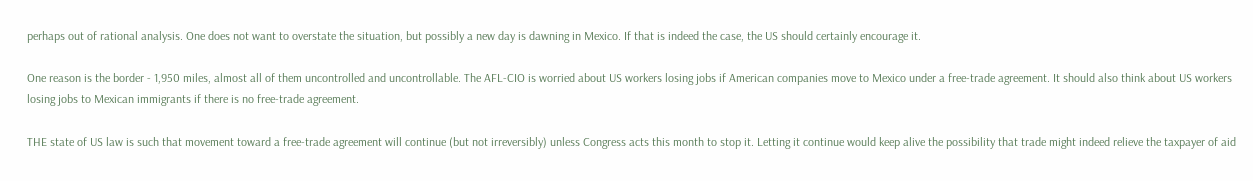perhaps out of rational analysis. One does not want to overstate the situation, but possibly a new day is dawning in Mexico. If that is indeed the case, the US should certainly encourage it.

One reason is the border - 1,950 miles, almost all of them uncontrolled and uncontrollable. The AFL-CIO is worried about US workers losing jobs if American companies move to Mexico under a free-trade agreement. It should also think about US workers losing jobs to Mexican immigrants if there is no free-trade agreement.

THE state of US law is such that movement toward a free-trade agreement will continue (but not irreversibly) unless Congress acts this month to stop it. Letting it continue would keep alive the possibility that trade might indeed relieve the taxpayer of aid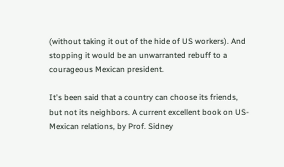(without taking it out of the hide of US workers). And stopping it would be an unwarranted rebuff to a courageous Mexican president.

It's been said that a country can choose its friends, but not its neighbors. A current excellent book on US-Mexican relations, by Prof. Sidney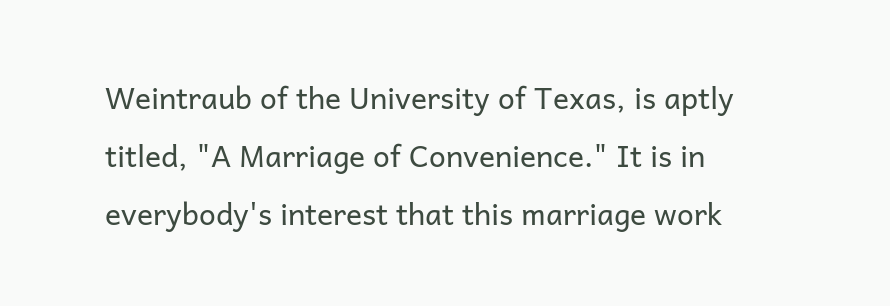Weintraub of the University of Texas, is aptly titled, "A Marriage of Convenience." It is in everybody's interest that this marriage work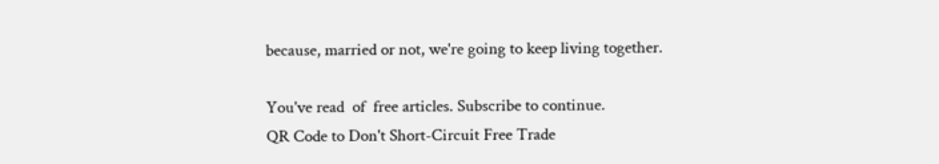because, married or not, we're going to keep living together.

You've read  of  free articles. Subscribe to continue.
QR Code to Don't Short-Circuit Free Trade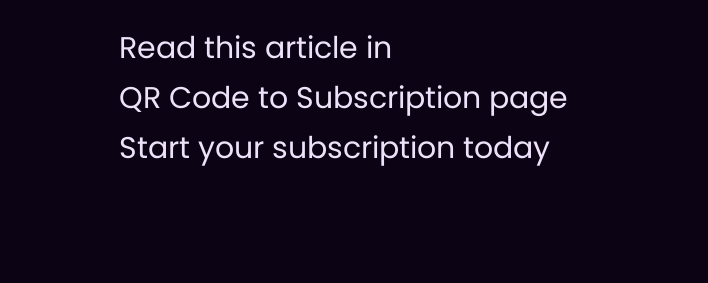Read this article in
QR Code to Subscription page
Start your subscription today